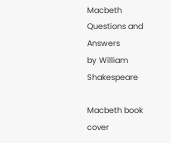Macbeth Questions and Answers
by William Shakespeare

Macbeth book cover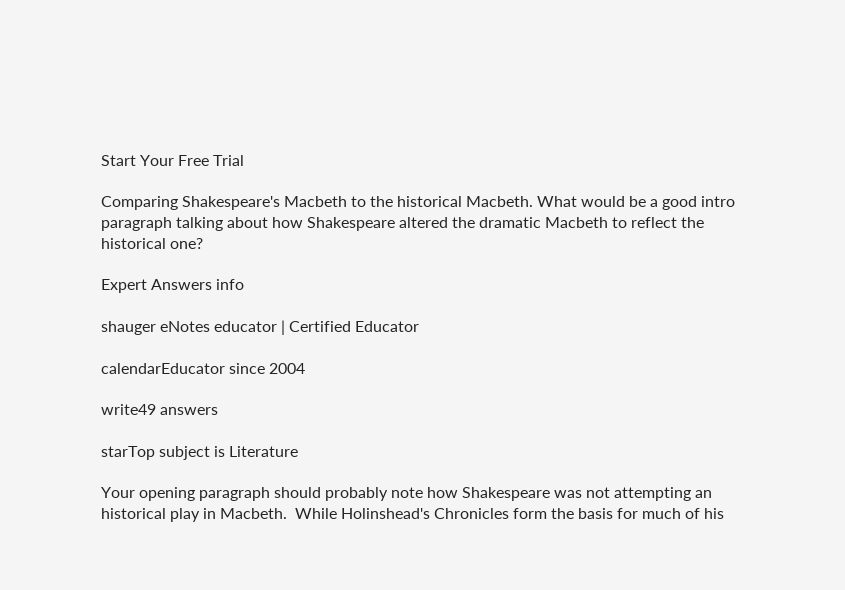Start Your Free Trial

Comparing Shakespeare's Macbeth to the historical Macbeth. What would be a good intro paragraph talking about how Shakespeare altered the dramatic Macbeth to reflect the historical one?

Expert Answers info

shauger eNotes educator | Certified Educator

calendarEducator since 2004

write49 answers

starTop subject is Literature

Your opening paragraph should probably note how Shakespeare was not attempting an historical play in Macbeth.  While Holinshead's Chronicles form the basis for much of his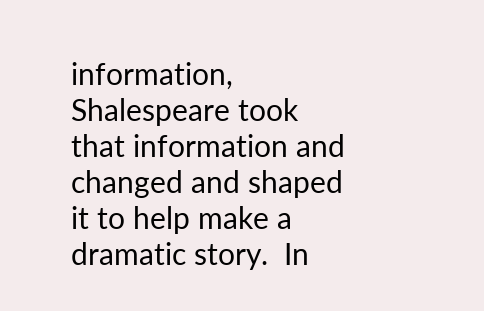information, Shalespeare took that information and changed and shaped it to help make a dramatic story.  In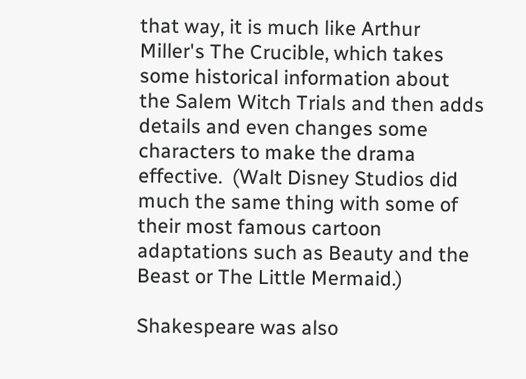that way, it is much like Arthur Miller's The Crucible, which takes some historical information about the Salem Witch Trials and then adds details and even changes some characters to make the drama effective.  (Walt Disney Studios did much the same thing with some of their most famous cartoon adaptations such as Beauty and the Beast or The Little Mermaid.)

Shakespeare was also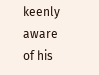keenly aware of his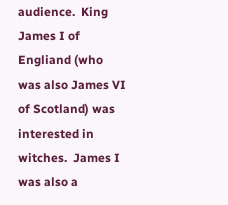audience.  King James I of Engliand (who was also James VI of Scotland) was interested in witches.  James I was also a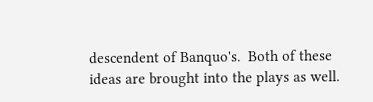descendent of Banquo's.  Both of these ideas are brought into the plays as well.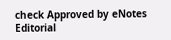check Approved by eNotes Editorial